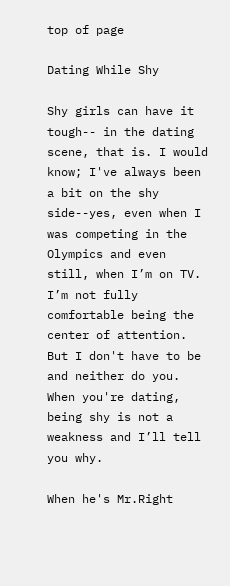top of page

Dating While Shy

Shy girls can have it tough-- in the dating scene, that is. I would know; I've always been a bit on the shy side--yes, even when I was competing in the Olympics and even still, when I’m on TV. I’m not fully comfortable being the center of attention. But I don't have to be and neither do you. When you're dating, being shy is not a weakness and I’ll tell you why.

When he's Mr.Right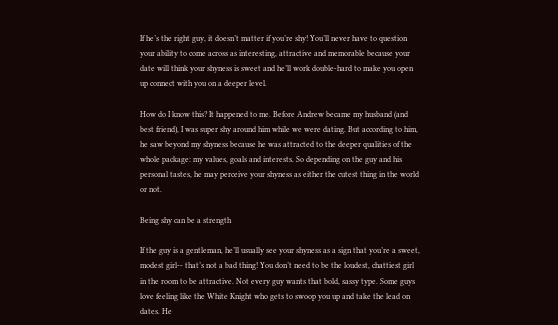If he’s the right guy, it doesn’t matter if you’re shy! You’ll never have to question your ability to come across as interesting, attractive and memorable because your date will think your shyness is sweet and he’ll work double-hard to make you open up connect with you on a deeper level.

How do I know this? It happened to me. Before Andrew became my husband (and best friend), I was super shy around him while we were dating. But according to him, he saw beyond my shyness because he was attracted to the deeper qualities of the whole package: my values, goals and interests. So depending on the guy and his personal tastes, he may perceive your shyness as either the cutest thing in the world or not.

Being shy can be a strength

If the guy is a gentleman, he’ll usually see your shyness as a sign that you’re a sweet, modest girl-- that’s not a bad thing! You don’t need to be the loudest, chattiest girl in the room to be attractive. Not every guy wants that bold, sassy type. Some guys love feeling like the White Knight who gets to swoop you up and take the lead on dates. He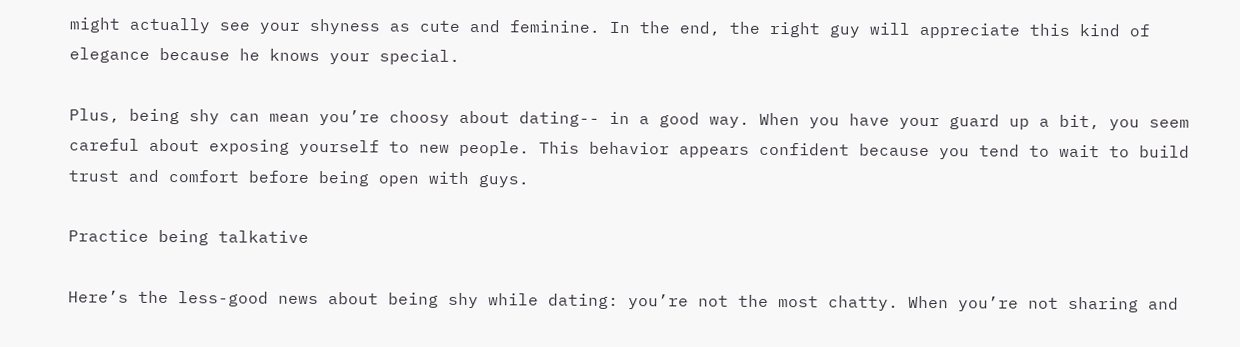might actually see your shyness as cute and feminine. In the end, the right guy will appreciate this kind of elegance because he knows your special.

Plus, being shy can mean you’re choosy about dating-- in a good way. When you have your guard up a bit, you seem careful about exposing yourself to new people. This behavior appears confident because you tend to wait to build trust and comfort before being open with guys.

Practice being talkative

Here’s the less-good news about being shy while dating: you’re not the most chatty. When you’re not sharing and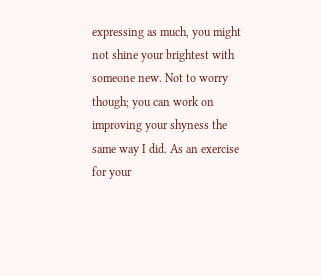expressing as much, you might not shine your brightest with someone new. Not to worry though; you can work on improving your shyness the same way I did. As an exercise for your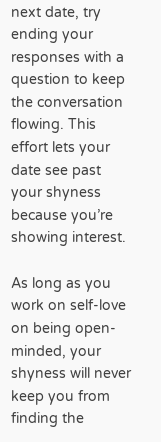next date, try ending your responses with a question to keep the conversation flowing. This effort lets your date see past your shyness because you’re showing interest.

As long as you work on self-love on being open-minded, your shyness will never keep you from finding the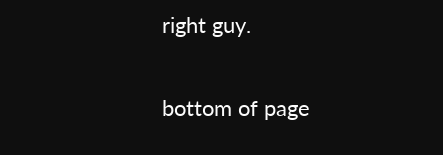right guy.

bottom of page